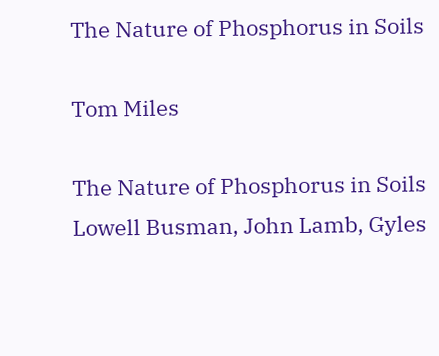The Nature of Phosphorus in Soils

Tom Miles

The Nature of Phosphorus in Soils
Lowell Busman, John Lamb, Gyles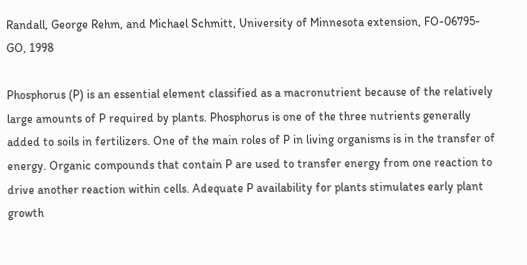Randall, George Rehm, and Michael Schmitt, University of Minnesota extension, FO-06795-GO, 1998

Phosphorus (P) is an essential element classified as a macronutrient because of the relatively large amounts of P required by plants. Phosphorus is one of the three nutrients generally added to soils in fertilizers. One of the main roles of P in living organisms is in the transfer of energy. Organic compounds that contain P are used to transfer energy from one reaction to drive another reaction within cells. Adequate P availability for plants stimulates early plant growth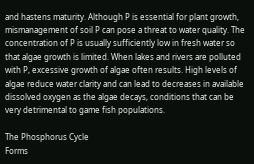and hastens maturity. Although P is essential for plant growth, mismanagement of soil P can pose a threat to water quality. The concentration of P is usually sufficiently low in fresh water so that algae growth is limited. When lakes and rivers are polluted with P, excessive growth of algae often results. High levels of algae reduce water clarity and can lead to decreases in available dissolved oxygen as the algae decays, conditions that can be very detrimental to game fish populations.

The Phosphorus Cycle
Forms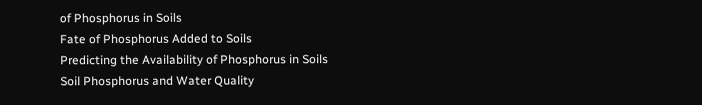of Phosphorus in Soils
Fate of Phosphorus Added to Soils
Predicting the Availability of Phosphorus in Soils
Soil Phosphorus and Water Quality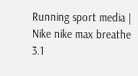Running sport media | Nike nike max breathe 3.1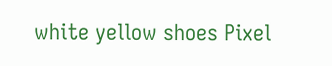white yellow shoes Pixel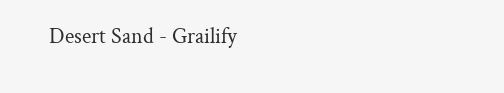Desert Sand - Grailify